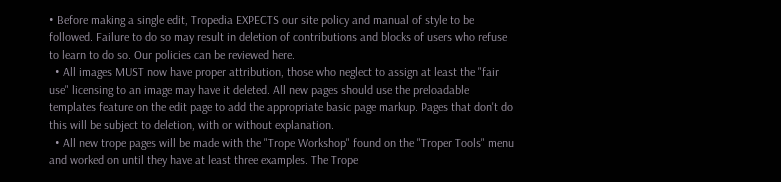• Before making a single edit, Tropedia EXPECTS our site policy and manual of style to be followed. Failure to do so may result in deletion of contributions and blocks of users who refuse to learn to do so. Our policies can be reviewed here.
  • All images MUST now have proper attribution, those who neglect to assign at least the "fair use" licensing to an image may have it deleted. All new pages should use the preloadable templates feature on the edit page to add the appropriate basic page markup. Pages that don't do this will be subject to deletion, with or without explanation.
  • All new trope pages will be made with the "Trope Workshop" found on the "Troper Tools" menu and worked on until they have at least three examples. The Trope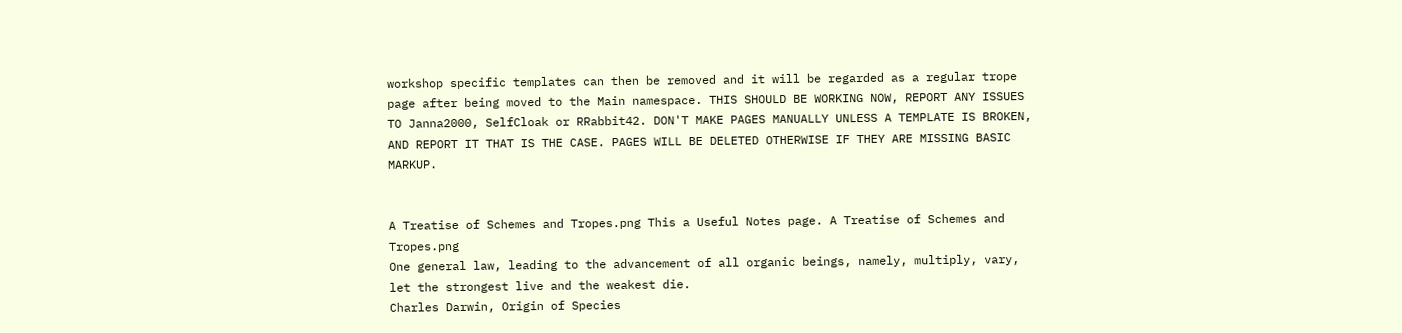workshop specific templates can then be removed and it will be regarded as a regular trope page after being moved to the Main namespace. THIS SHOULD BE WORKING NOW, REPORT ANY ISSUES TO Janna2000, SelfCloak or RRabbit42. DON'T MAKE PAGES MANUALLY UNLESS A TEMPLATE IS BROKEN, AND REPORT IT THAT IS THE CASE. PAGES WILL BE DELETED OTHERWISE IF THEY ARE MISSING BASIC MARKUP.


A Treatise of Schemes and Tropes.png This a Useful Notes page. A Treatise of Schemes and Tropes.png
One general law, leading to the advancement of all organic beings, namely, multiply, vary, let the strongest live and the weakest die.
Charles Darwin, Origin of Species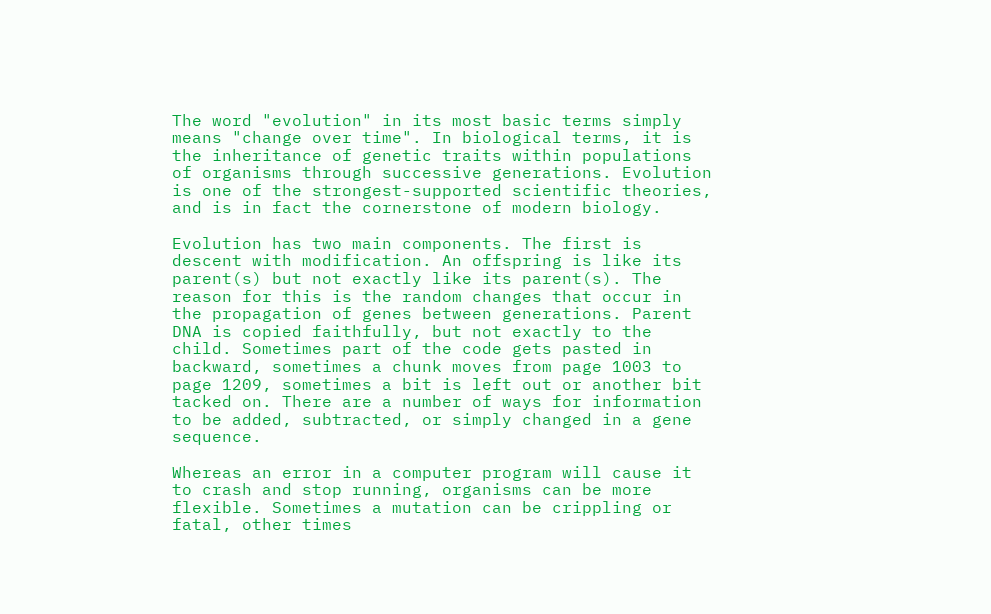The word "evolution" in its most basic terms simply means "change over time". In biological terms, it is the inheritance of genetic traits within populations of organisms through successive generations. Evolution is one of the strongest-supported scientific theories, and is in fact the cornerstone of modern biology.

Evolution has two main components. The first is descent with modification. An offspring is like its parent(s) but not exactly like its parent(s). The reason for this is the random changes that occur in the propagation of genes between generations. Parent DNA is copied faithfully, but not exactly to the child. Sometimes part of the code gets pasted in backward, sometimes a chunk moves from page 1003 to page 1209, sometimes a bit is left out or another bit tacked on. There are a number of ways for information to be added, subtracted, or simply changed in a gene sequence.

Whereas an error in a computer program will cause it to crash and stop running, organisms can be more flexible. Sometimes a mutation can be crippling or fatal, other times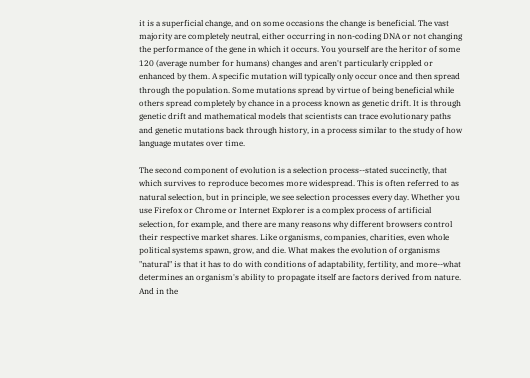it is a superficial change, and on some occasions the change is beneficial. The vast majority are completely neutral, either occurring in non-coding DNA or not changing the performance of the gene in which it occurs. You yourself are the heritor of some 120 (average number for humans) changes and aren't particularly crippled or enhanced by them. A specific mutation will typically only occur once and then spread through the population. Some mutations spread by virtue of being beneficial while others spread completely by chance in a process known as genetic drift. It is through genetic drift and mathematical models that scientists can trace evolutionary paths and genetic mutations back through history, in a process similar to the study of how language mutates over time.

The second component of evolution is a selection process--stated succinctly, that which survives to reproduce becomes more widespread. This is often referred to as natural selection, but in principle, we see selection processes every day. Whether you use Firefox or Chrome or Internet Explorer is a complex process of artificial selection, for example, and there are many reasons why different browsers control their respective market shares. Like organisms, companies, charities, even whole political systems spawn, grow, and die. What makes the evolution of organisms "natural" is that it has to do with conditions of adaptability, fertility, and more--what determines an organism's ability to propagate itself are factors derived from nature. And in the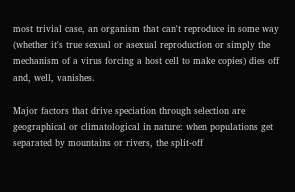most trivial case, an organism that can't reproduce in some way (whether it's true sexual or asexual reproduction or simply the mechanism of a virus forcing a host cell to make copies) dies off and, well, vanishes.

Major factors that drive speciation through selection are geographical or climatological in nature: when populations get separated by mountains or rivers, the split-off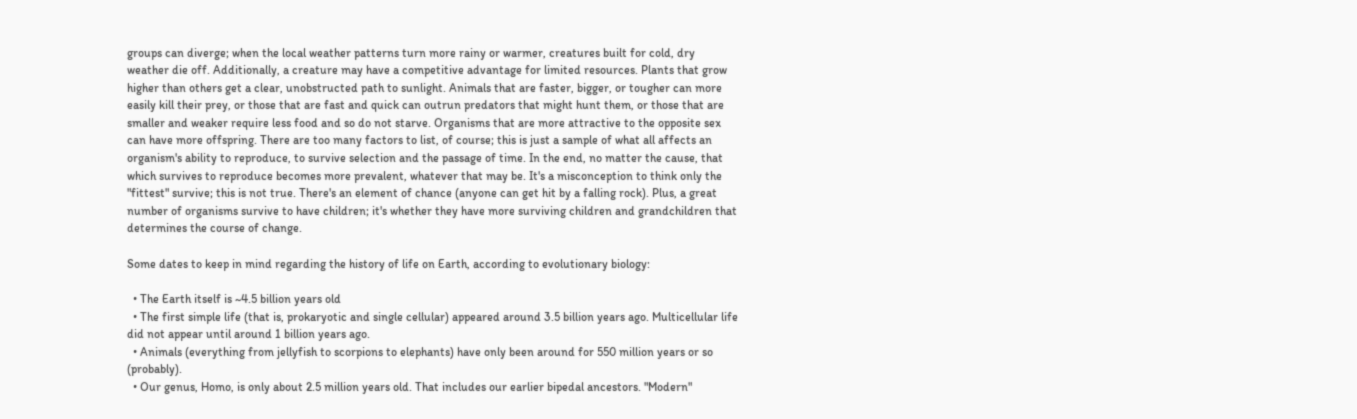groups can diverge; when the local weather patterns turn more rainy or warmer, creatures built for cold, dry weather die off. Additionally, a creature may have a competitive advantage for limited resources. Plants that grow higher than others get a clear, unobstructed path to sunlight. Animals that are faster, bigger, or tougher can more easily kill their prey, or those that are fast and quick can outrun predators that might hunt them, or those that are smaller and weaker require less food and so do not starve. Organisms that are more attractive to the opposite sex can have more offspring. There are too many factors to list, of course; this is just a sample of what all affects an organism's ability to reproduce, to survive selection and the passage of time. In the end, no matter the cause, that which survives to reproduce becomes more prevalent, whatever that may be. It's a misconception to think only the "fittest" survive; this is not true. There's an element of chance (anyone can get hit by a falling rock). Plus, a great number of organisms survive to have children; it's whether they have more surviving children and grandchildren that determines the course of change.

Some dates to keep in mind regarding the history of life on Earth, according to evolutionary biology:

  • The Earth itself is ~4.5 billion years old
  • The first simple life (that is, prokaryotic and single cellular) appeared around 3.5 billion years ago. Multicellular life did not appear until around 1 billion years ago.
  • Animals (everything from jellyfish to scorpions to elephants) have only been around for 550 million years or so (probably).
  • Our genus, Homo, is only about 2.5 million years old. That includes our earlier bipedal ancestors. "Modern"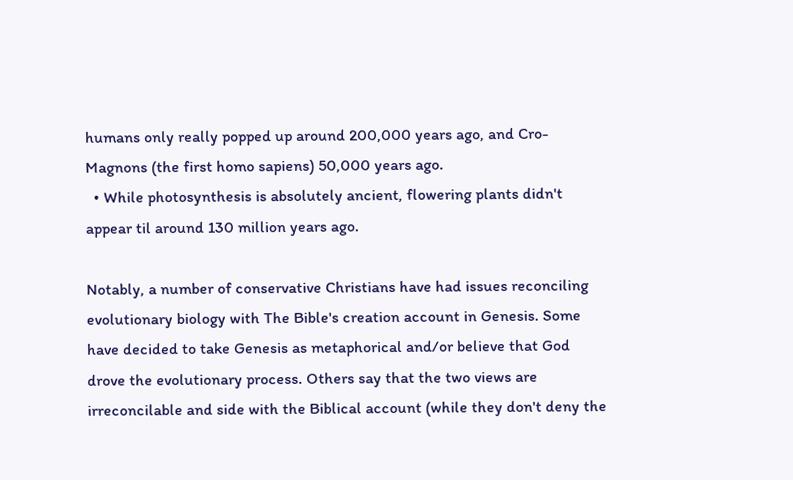humans only really popped up around 200,000 years ago, and Cro-Magnons (the first homo sapiens) 50,000 years ago.
  • While photosynthesis is absolutely ancient, flowering plants didn't appear til around 130 million years ago.

Notably, a number of conservative Christians have had issues reconciling evolutionary biology with The Bible's creation account in Genesis. Some have decided to take Genesis as metaphorical and/or believe that God drove the evolutionary process. Others say that the two views are irreconcilable and side with the Biblical account (while they don't deny the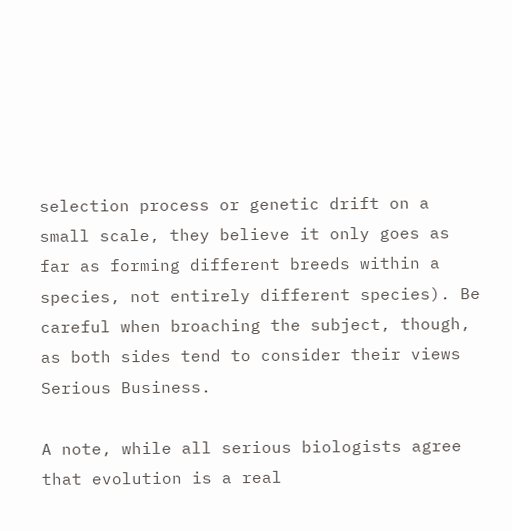selection process or genetic drift on a small scale, they believe it only goes as far as forming different breeds within a species, not entirely different species). Be careful when broaching the subject, though, as both sides tend to consider their views Serious Business.

A note, while all serious biologists agree that evolution is a real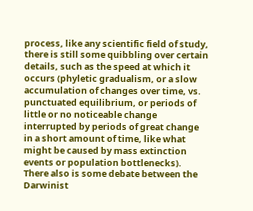process, like any scientific field of study, there is still some quibbling over certain details, such as the speed at which it occurs (phyletic gradualism, or a slow accumulation of changes over time, vs. punctuated equilibrium, or periods of little or no noticeable change interrupted by periods of great change in a short amount of time, like what might be caused by mass extinction events or population bottlenecks). There also is some debate between the Darwinist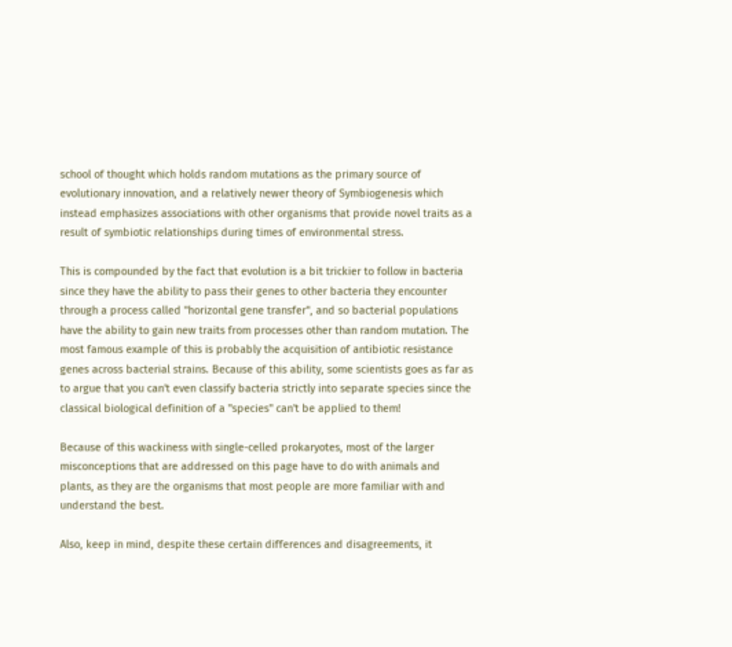school of thought which holds random mutations as the primary source of evolutionary innovation, and a relatively newer theory of Symbiogenesis which instead emphasizes associations with other organisms that provide novel traits as a result of symbiotic relationships during times of environmental stress.

This is compounded by the fact that evolution is a bit trickier to follow in bacteria since they have the ability to pass their genes to other bacteria they encounter through a process called "horizontal gene transfer", and so bacterial populations have the ability to gain new traits from processes other than random mutation. The most famous example of this is probably the acquisition of antibiotic resistance genes across bacterial strains. Because of this ability, some scientists goes as far as to argue that you can't even classify bacteria strictly into separate species since the classical biological definition of a "species" can't be applied to them!

Because of this wackiness with single-celled prokaryotes, most of the larger misconceptions that are addressed on this page have to do with animals and plants, as they are the organisms that most people are more familiar with and understand the best.

Also, keep in mind, despite these certain differences and disagreements, it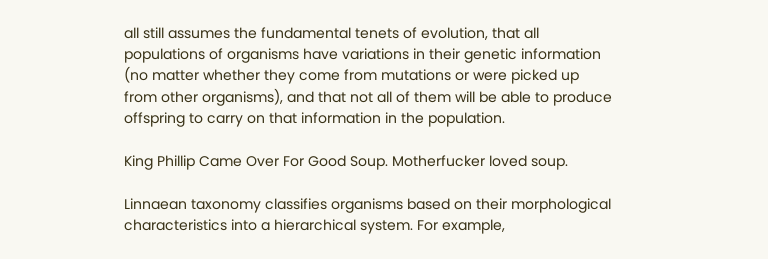all still assumes the fundamental tenets of evolution, that all populations of organisms have variations in their genetic information (no matter whether they come from mutations or were picked up from other organisms), and that not all of them will be able to produce offspring to carry on that information in the population.

King Phillip Came Over For Good Soup. Motherfucker loved soup.

Linnaean taxonomy classifies organisms based on their morphological characteristics into a hierarchical system. For example,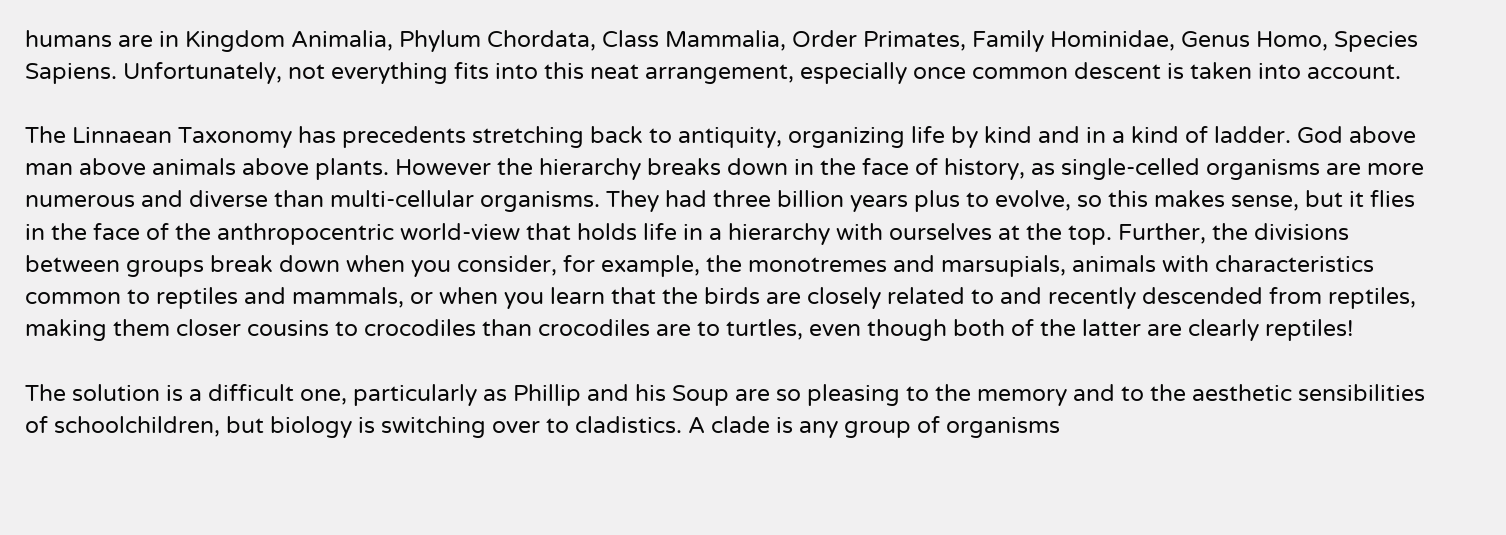humans are in Kingdom Animalia, Phylum Chordata, Class Mammalia, Order Primates, Family Hominidae, Genus Homo, Species Sapiens. Unfortunately, not everything fits into this neat arrangement, especially once common descent is taken into account.

The Linnaean Taxonomy has precedents stretching back to antiquity, organizing life by kind and in a kind of ladder. God above man above animals above plants. However the hierarchy breaks down in the face of history, as single-celled organisms are more numerous and diverse than multi-cellular organisms. They had three billion years plus to evolve, so this makes sense, but it flies in the face of the anthropocentric world-view that holds life in a hierarchy with ourselves at the top. Further, the divisions between groups break down when you consider, for example, the monotremes and marsupials, animals with characteristics common to reptiles and mammals, or when you learn that the birds are closely related to and recently descended from reptiles, making them closer cousins to crocodiles than crocodiles are to turtles, even though both of the latter are clearly reptiles!

The solution is a difficult one, particularly as Phillip and his Soup are so pleasing to the memory and to the aesthetic sensibilities of schoolchildren, but biology is switching over to cladistics. A clade is any group of organisms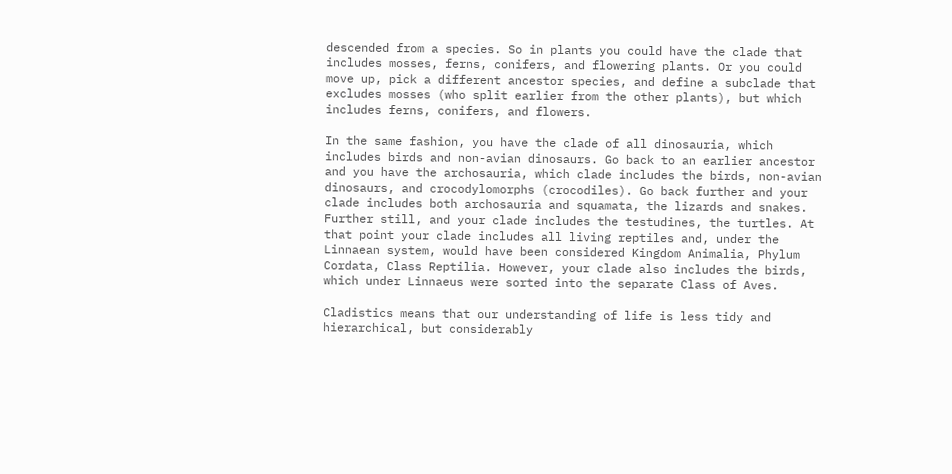descended from a species. So in plants you could have the clade that includes mosses, ferns, conifers, and flowering plants. Or you could move up, pick a different ancestor species, and define a subclade that excludes mosses (who split earlier from the other plants), but which includes ferns, conifers, and flowers.

In the same fashion, you have the clade of all dinosauria, which includes birds and non-avian dinosaurs. Go back to an earlier ancestor and you have the archosauria, which clade includes the birds, non-avian dinosaurs, and crocodylomorphs (crocodiles). Go back further and your clade includes both archosauria and squamata, the lizards and snakes. Further still, and your clade includes the testudines, the turtles. At that point your clade includes all living reptiles and, under the Linnaean system, would have been considered Kingdom Animalia, Phylum Cordata, Class Reptilia. However, your clade also includes the birds, which under Linnaeus were sorted into the separate Class of Aves.

Cladistics means that our understanding of life is less tidy and hierarchical, but considerably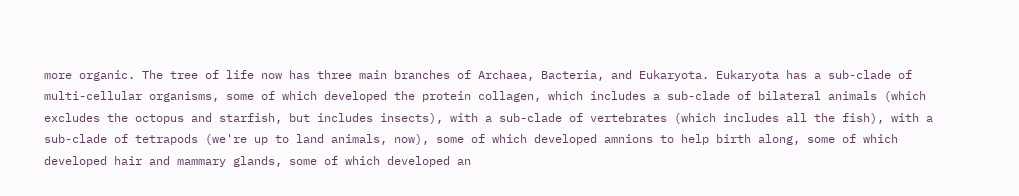more organic. The tree of life now has three main branches of Archaea, Bacteria, and Eukaryota. Eukaryota has a sub-clade of multi-cellular organisms, some of which developed the protein collagen, which includes a sub-clade of bilateral animals (which excludes the octopus and starfish, but includes insects), with a sub-clade of vertebrates (which includes all the fish), with a sub-clade of tetrapods (we're up to land animals, now), some of which developed amnions to help birth along, some of which developed hair and mammary glands, some of which developed an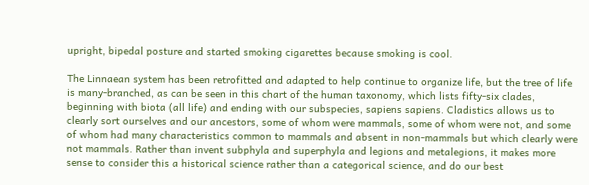upright, bipedal posture and started smoking cigarettes because smoking is cool.

The Linnaean system has been retrofitted and adapted to help continue to organize life, but the tree of life is many-branched, as can be seen in this chart of the human taxonomy, which lists fifty-six clades, beginning with biota (all life) and ending with our subspecies, sapiens sapiens. Cladistics allows us to clearly sort ourselves and our ancestors, some of whom were mammals, some of whom were not, and some of whom had many characteristics common to mammals and absent in non-mammals but which clearly were not mammals. Rather than invent subphyla and superphyla and legions and metalegions, it makes more sense to consider this a historical science rather than a categorical science, and do our best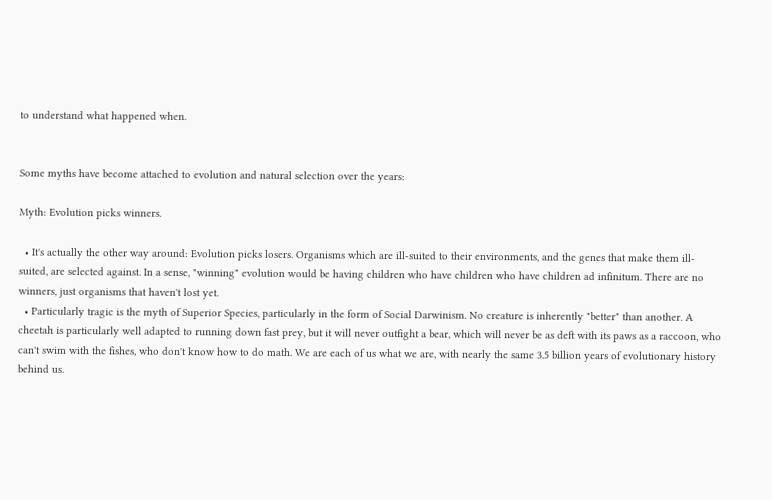to understand what happened when.


Some myths have become attached to evolution and natural selection over the years:

Myth: Evolution picks winners.

  • It's actually the other way around: Evolution picks losers. Organisms which are ill-suited to their environments, and the genes that make them ill-suited, are selected against. In a sense, "winning" evolution would be having children who have children who have children ad infinitum. There are no winners, just organisms that haven't lost yet.
  • Particularly tragic is the myth of Superior Species, particularly in the form of Social Darwinism. No creature is inherently "better" than another. A cheetah is particularly well adapted to running down fast prey, but it will never outfight a bear, which will never be as deft with its paws as a raccoon, who can't swim with the fishes, who don't know how to do math. We are each of us what we are, with nearly the same 3.5 billion years of evolutionary history behind us.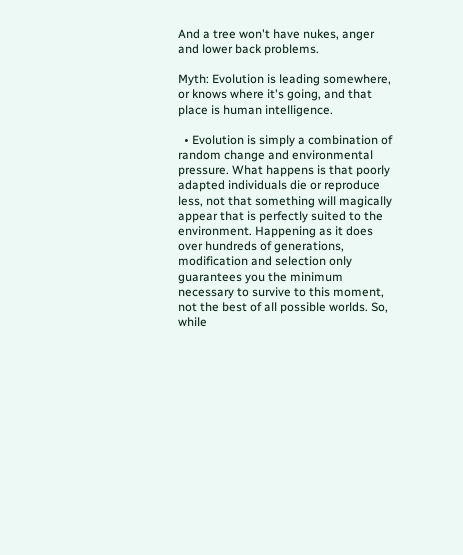And a tree won't have nukes, anger and lower back problems.

Myth: Evolution is leading somewhere, or knows where it's going, and that place is human intelligence.

  • Evolution is simply a combination of random change and environmental pressure. What happens is that poorly adapted individuals die or reproduce less, not that something will magically appear that is perfectly suited to the environment. Happening as it does over hundreds of generations, modification and selection only guarantees you the minimum necessary to survive to this moment, not the best of all possible worlds. So, while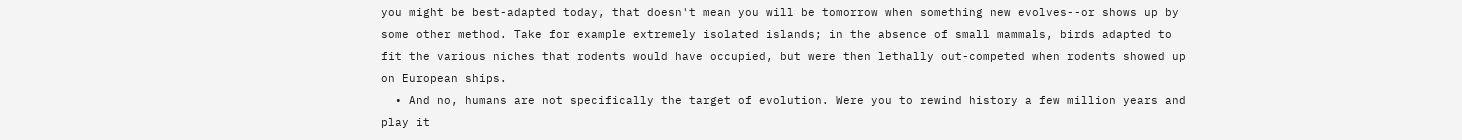you might be best-adapted today, that doesn't mean you will be tomorrow when something new evolves--or shows up by some other method. Take for example extremely isolated islands; in the absence of small mammals, birds adapted to fit the various niches that rodents would have occupied, but were then lethally out-competed when rodents showed up on European ships.
  • And no, humans are not specifically the target of evolution. Were you to rewind history a few million years and play it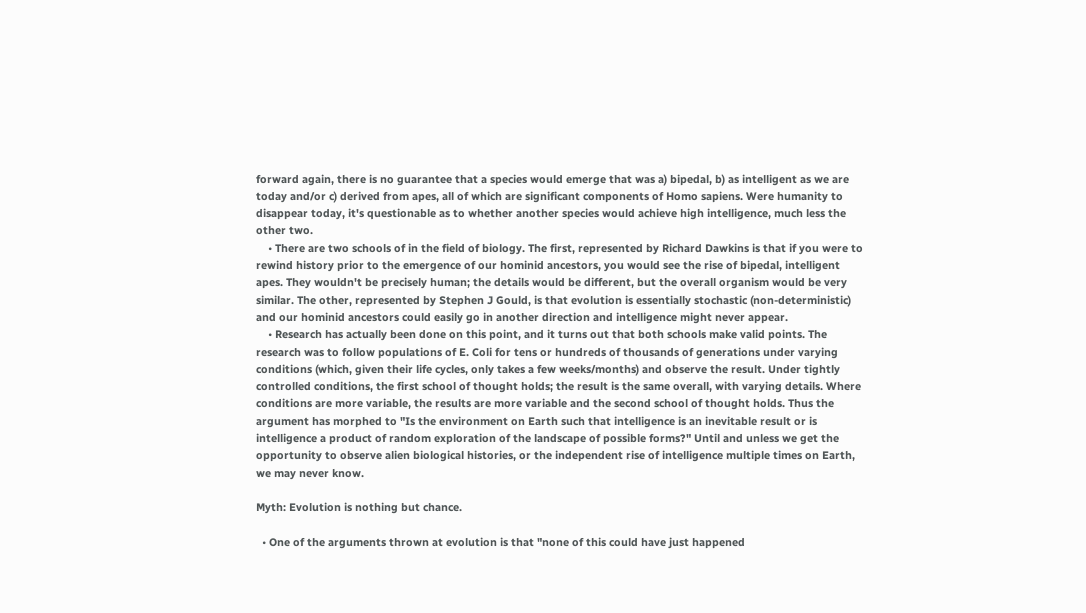forward again, there is no guarantee that a species would emerge that was a) bipedal, b) as intelligent as we are today and/or c) derived from apes, all of which are significant components of Homo sapiens. Were humanity to disappear today, it's questionable as to whether another species would achieve high intelligence, much less the other two.
    • There are two schools of in the field of biology. The first, represented by Richard Dawkins is that if you were to rewind history prior to the emergence of our hominid ancestors, you would see the rise of bipedal, intelligent apes. They wouldn't be precisely human; the details would be different, but the overall organism would be very similar. The other, represented by Stephen J Gould, is that evolution is essentially stochastic (non-deterministic) and our hominid ancestors could easily go in another direction and intelligence might never appear.
    • Research has actually been done on this point, and it turns out that both schools make valid points. The research was to follow populations of E. Coli for tens or hundreds of thousands of generations under varying conditions (which, given their life cycles, only takes a few weeks/months) and observe the result. Under tightly controlled conditions, the first school of thought holds; the result is the same overall, with varying details. Where conditions are more variable, the results are more variable and the second school of thought holds. Thus the argument has morphed to "Is the environment on Earth such that intelligence is an inevitable result or is intelligence a product of random exploration of the landscape of possible forms?" Until and unless we get the opportunity to observe alien biological histories, or the independent rise of intelligence multiple times on Earth, we may never know.

Myth: Evolution is nothing but chance.

  • One of the arguments thrown at evolution is that "none of this could have just happened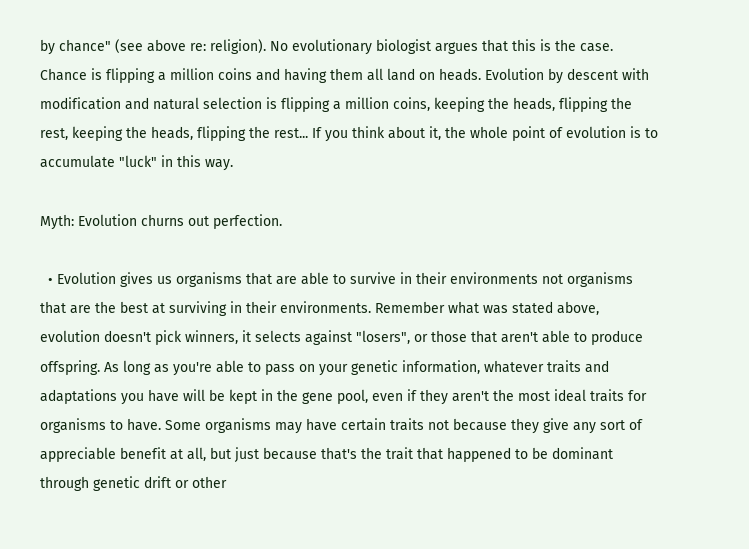by chance" (see above re: religion). No evolutionary biologist argues that this is the case. Chance is flipping a million coins and having them all land on heads. Evolution by descent with modification and natural selection is flipping a million coins, keeping the heads, flipping the rest, keeping the heads, flipping the rest... If you think about it, the whole point of evolution is to accumulate "luck" in this way.

Myth: Evolution churns out perfection.

  • Evolution gives us organisms that are able to survive in their environments not organisms that are the best at surviving in their environments. Remember what was stated above, evolution doesn't pick winners, it selects against "losers", or those that aren't able to produce offspring. As long as you're able to pass on your genetic information, whatever traits and adaptations you have will be kept in the gene pool, even if they aren't the most ideal traits for organisms to have. Some organisms may have certain traits not because they give any sort of appreciable benefit at all, but just because that's the trait that happened to be dominant through genetic drift or other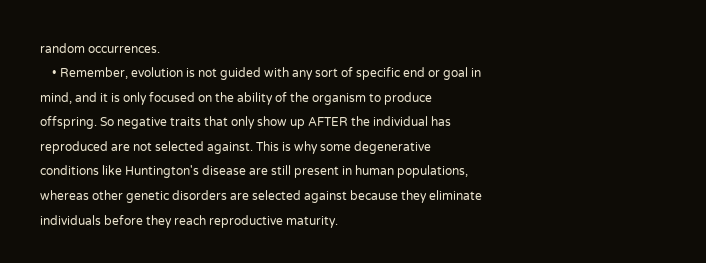random occurrences.
    • Remember, evolution is not guided with any sort of specific end or goal in mind, and it is only focused on the ability of the organism to produce offspring. So negative traits that only show up AFTER the individual has reproduced are not selected against. This is why some degenerative conditions like Huntington's disease are still present in human populations, whereas other genetic disorders are selected against because they eliminate individuals before they reach reproductive maturity.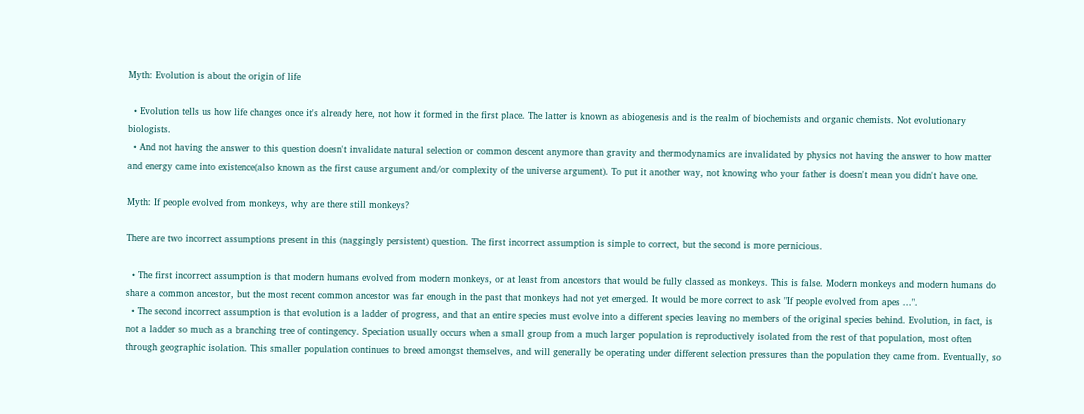Myth: Evolution is about the origin of life

  • Evolution tells us how life changes once it's already here, not how it formed in the first place. The latter is known as abiogenesis and is the realm of biochemists and organic chemists. Not evolutionary biologists.
  • And not having the answer to this question doesn't invalidate natural selection or common descent anymore than gravity and thermodynamics are invalidated by physics not having the answer to how matter and energy came into existence(also known as the first cause argument and/or complexity of the universe argument). To put it another way, not knowing who your father is doesn't mean you didn't have one.

Myth: If people evolved from monkeys, why are there still monkeys?

There are two incorrect assumptions present in this (naggingly persistent) question. The first incorrect assumption is simple to correct, but the second is more pernicious.

  • The first incorrect assumption is that modern humans evolved from modern monkeys, or at least from ancestors that would be fully classed as monkeys. This is false. Modern monkeys and modern humans do share a common ancestor, but the most recent common ancestor was far enough in the past that monkeys had not yet emerged. It would be more correct to ask "If people evolved from apes ...".
  • The second incorrect assumption is that evolution is a ladder of progress, and that an entire species must evolve into a different species leaving no members of the original species behind. Evolution, in fact, is not a ladder so much as a branching tree of contingency. Speciation usually occurs when a small group from a much larger population is reproductively isolated from the rest of that population, most often through geographic isolation. This smaller population continues to breed amongst themselves, and will generally be operating under different selection pressures than the population they came from. Eventually, so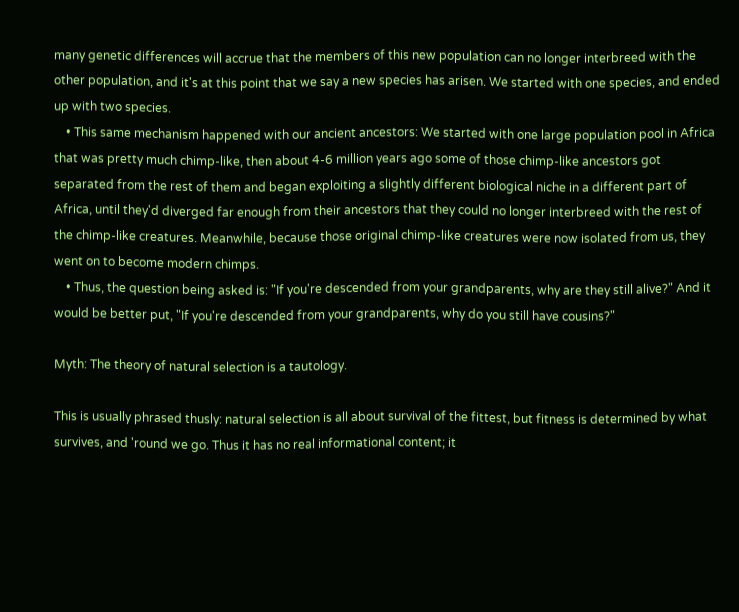many genetic differences will accrue that the members of this new population can no longer interbreed with the other population, and it's at this point that we say a new species has arisen. We started with one species, and ended up with two species.
    • This same mechanism happened with our ancient ancestors: We started with one large population pool in Africa that was pretty much chimp-like, then about 4-6 million years ago some of those chimp-like ancestors got separated from the rest of them and began exploiting a slightly different biological niche in a different part of Africa, until they'd diverged far enough from their ancestors that they could no longer interbreed with the rest of the chimp-like creatures. Meanwhile, because those original chimp-like creatures were now isolated from us, they went on to become modern chimps.
    • Thus, the question being asked is: "If you're descended from your grandparents, why are they still alive?" And it would be better put, "If you're descended from your grandparents, why do you still have cousins?"

Myth: The theory of natural selection is a tautology.

This is usually phrased thusly: natural selection is all about survival of the fittest, but fitness is determined by what survives, and 'round we go. Thus it has no real informational content; it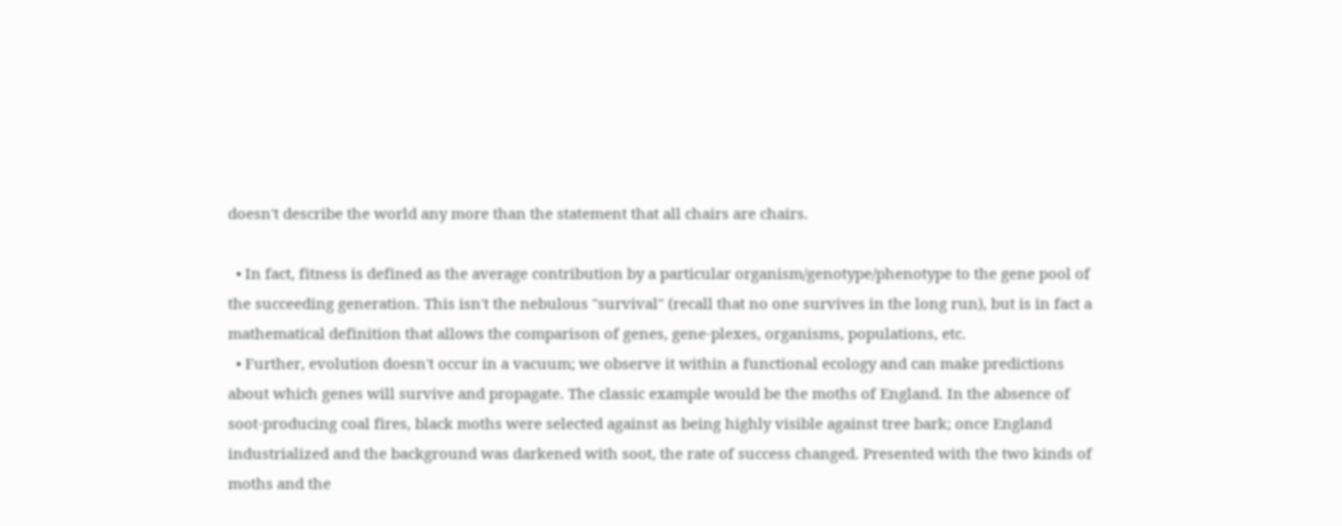doesn't describe the world any more than the statement that all chairs are chairs.

  • In fact, fitness is defined as the average contribution by a particular organism/genotype/phenotype to the gene pool of the succeeding generation. This isn't the nebulous "survival" (recall that no one survives in the long run), but is in fact a mathematical definition that allows the comparison of genes, gene-plexes, organisms, populations, etc.
  • Further, evolution doesn't occur in a vacuum; we observe it within a functional ecology and can make predictions about which genes will survive and propagate. The classic example would be the moths of England. In the absence of soot-producing coal fires, black moths were selected against as being highly visible against tree bark; once England industrialized and the background was darkened with soot, the rate of success changed. Presented with the two kinds of moths and the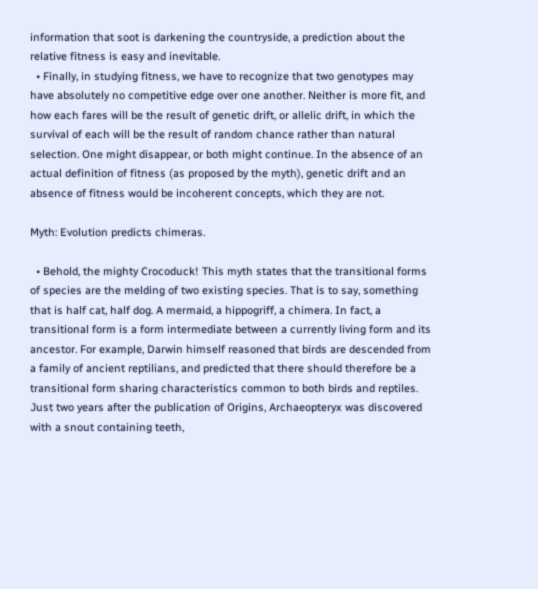information that soot is darkening the countryside, a prediction about the relative fitness is easy and inevitable.
  • Finally, in studying fitness, we have to recognize that two genotypes may have absolutely no competitive edge over one another. Neither is more fit, and how each fares will be the result of genetic drift, or allelic drift, in which the survival of each will be the result of random chance rather than natural selection. One might disappear, or both might continue. In the absence of an actual definition of fitness (as proposed by the myth), genetic drift and an absence of fitness would be incoherent concepts, which they are not.

Myth: Evolution predicts chimeras.

  • Behold, the mighty Crocoduck! This myth states that the transitional forms of species are the melding of two existing species. That is to say, something that is half cat, half dog. A mermaid, a hippogriff, a chimera. In fact, a transitional form is a form intermediate between a currently living form and its ancestor. For example, Darwin himself reasoned that birds are descended from a family of ancient reptilians, and predicted that there should therefore be a transitional form sharing characteristics common to both birds and reptiles. Just two years after the publication of Origins, Archaeopteryx was discovered with a snout containing teeth,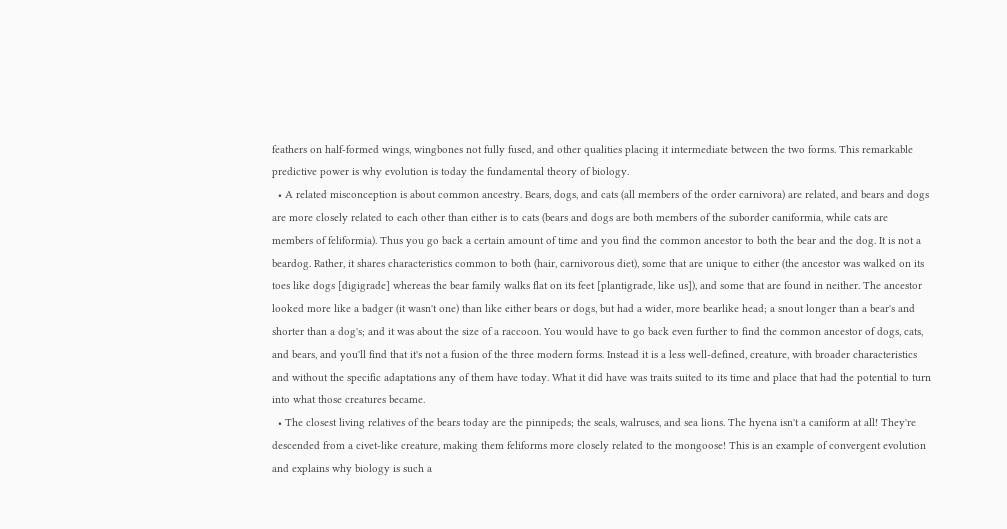feathers on half-formed wings, wingbones not fully fused, and other qualities placing it intermediate between the two forms. This remarkable predictive power is why evolution is today the fundamental theory of biology.
  • A related misconception is about common ancestry. Bears, dogs, and cats (all members of the order carnivora) are related, and bears and dogs are more closely related to each other than either is to cats (bears and dogs are both members of the suborder caniformia, while cats are members of feliformia). Thus you go back a certain amount of time and you find the common ancestor to both the bear and the dog. It is not a beardog. Rather, it shares characteristics common to both (hair, carnivorous diet), some that are unique to either (the ancestor was walked on its toes like dogs [digigrade] whereas the bear family walks flat on its feet [plantigrade, like us]), and some that are found in neither. The ancestor looked more like a badger (it wasn't one) than like either bears or dogs, but had a wider, more bearlike head; a snout longer than a bear's and shorter than a dog's; and it was about the size of a raccoon. You would have to go back even further to find the common ancestor of dogs, cats, and bears, and you'll find that it's not a fusion of the three modern forms. Instead it is a less well-defined, creature, with broader characteristics and without the specific adaptations any of them have today. What it did have was traits suited to its time and place that had the potential to turn into what those creatures became.
  • The closest living relatives of the bears today are the pinnipeds; the seals, walruses, and sea lions. The hyena isn't a caniform at all! They're descended from a civet-like creature, making them feliforms more closely related to the mongoose! This is an example of convergent evolution and explains why biology is such a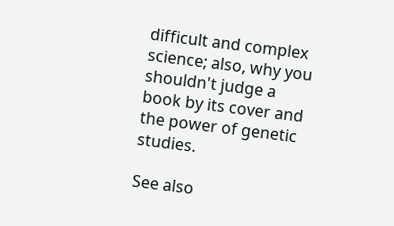difficult and complex science; also, why you shouldn't judge a book by its cover and the power of genetic studies.

See also